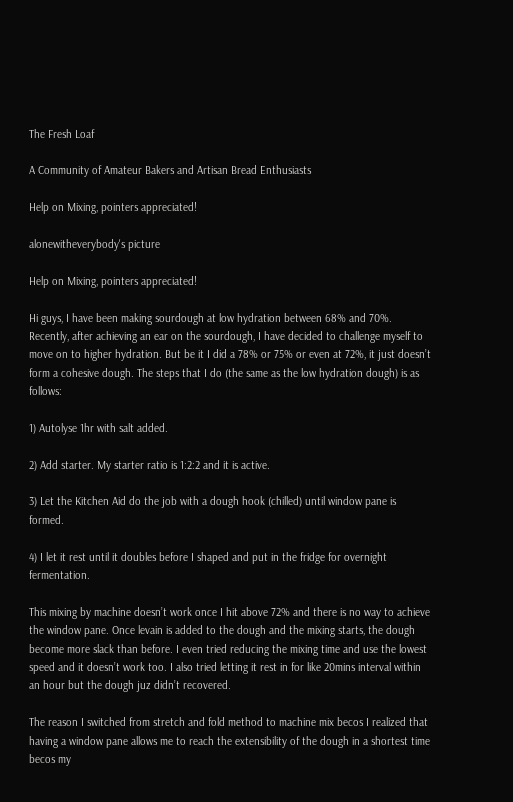The Fresh Loaf

A Community of Amateur Bakers and Artisan Bread Enthusiasts

Help on Mixing, pointers appreciated!

alonewitheverybody's picture

Help on Mixing, pointers appreciated!

Hi guys, I have been making sourdough at low hydration between 68% and 70%. Recently, after achieving an ear on the sourdough, I have decided to challenge myself to move on to higher hydration. But be it I did a 78% or 75% or even at 72%, it just doesn’t form a cohesive dough. The steps that I do (the same as the low hydration dough) is as follows:

1) Autolyse 1hr with salt added.

2) Add starter. My starter ratio is 1:2:2 and it is active.

3) Let the Kitchen Aid do the job with a dough hook (chilled) until window pane is formed.

4) I let it rest until it doubles before I shaped and put in the fridge for overnight fermentation.

This mixing by machine doesn’t work once I hit above 72% and there is no way to achieve the window pane. Once levain is added to the dough and the mixing starts, the dough become more slack than before. I even tried reducing the mixing time and use the lowest speed and it doesn’t work too. I also tried letting it rest in for like 20mins interval within an hour but the dough juz didn’t recovered.

The reason I switched from stretch and fold method to machine mix becos I realized that having a window pane allows me to reach the extensibility of the dough in a shortest time becos my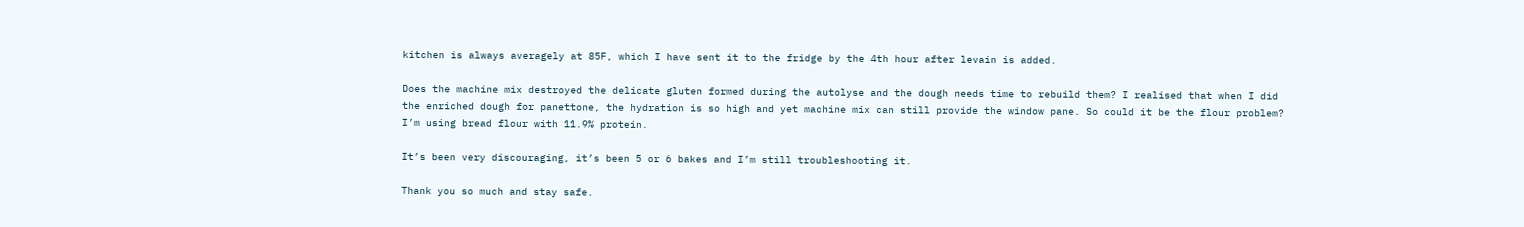kitchen is always averagely at 85F, which I have sent it to the fridge by the 4th hour after levain is added.

Does the machine mix destroyed the delicate gluten formed during the autolyse and the dough needs time to rebuild them? I realised that when I did the enriched dough for panettone, the hydration is so high and yet machine mix can still provide the window pane. So could it be the flour problem? I’m using bread flour with 11.9% protein.

It’s been very discouraging, it’s been 5 or 6 bakes and I’m still troubleshooting it.

Thank you so much and stay safe.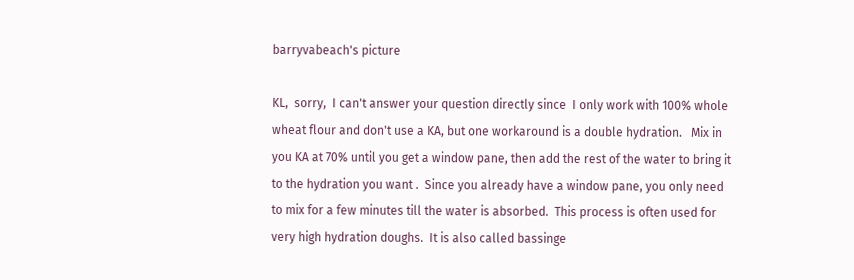barryvabeach's picture

KL,  sorry,  I can't answer your question directly since  I only work with 100% whole wheat flour and don't use a KA, but one workaround is a double hydration.   Mix in you KA at 70% until you get a window pane, then add the rest of the water to bring it to the hydration you want .  Since you already have a window pane, you only need to mix for a few minutes till the water is absorbed.  This process is often used for very high hydration doughs.  It is also called bassinge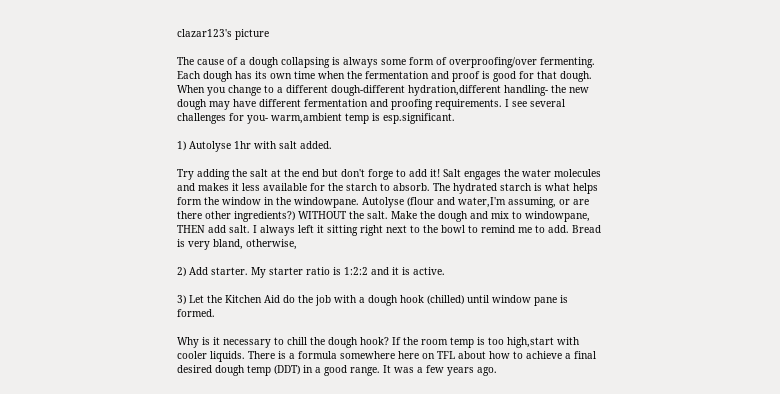clazar123's picture

The cause of a dough collapsing is always some form of overproofing/over fermenting. Each dough has its own time when the fermentation and proof is good for that dough. When you change to a different dough-different hydration,different handling- the new dough may have different fermentation and proofing requirements. I see several challenges for you- warm,ambient temp is esp.significant.

1) Autolyse 1hr with salt added.

Try adding the salt at the end but don't forge to add it! Salt engages the water molecules and makes it less available for the starch to absorb. The hydrated starch is what helps form the window in the windowpane. Autolyse (flour and water,I'm assuming, or are there other ingredients?) WITHOUT the salt. Make the dough and mix to windowpane, THEN add salt. I always left it sitting right next to the bowl to remind me to add. Bread is very bland, otherwise,

2) Add starter. My starter ratio is 1:2:2 and it is active.

3) Let the Kitchen Aid do the job with a dough hook (chilled) until window pane is formed.

Why is it necessary to chill the dough hook? If the room temp is too high,start with cooler liquids. There is a formula somewhere here on TFL about how to achieve a final desired dough temp (DDT) in a good range. It was a few years ago.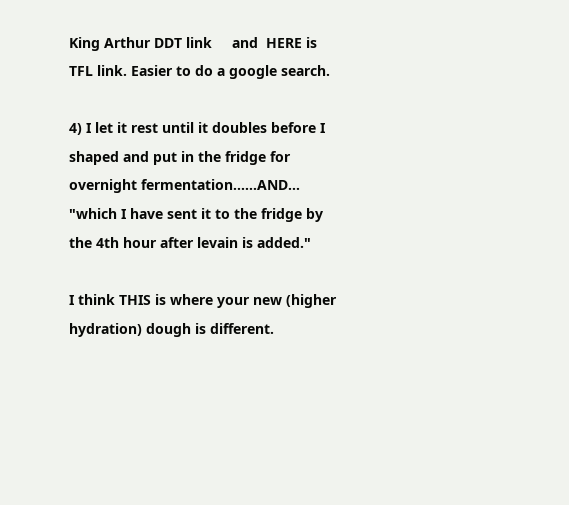King Arthur DDT link     and  HERE is TFL link. Easier to do a google search.

4) I let it rest until it doubles before I shaped and put in the fridge for overnight fermentation......AND... "which I have sent it to the fridge by the 4th hour after levain is added."

I think THIS is where your new (higher hydration) dough is different.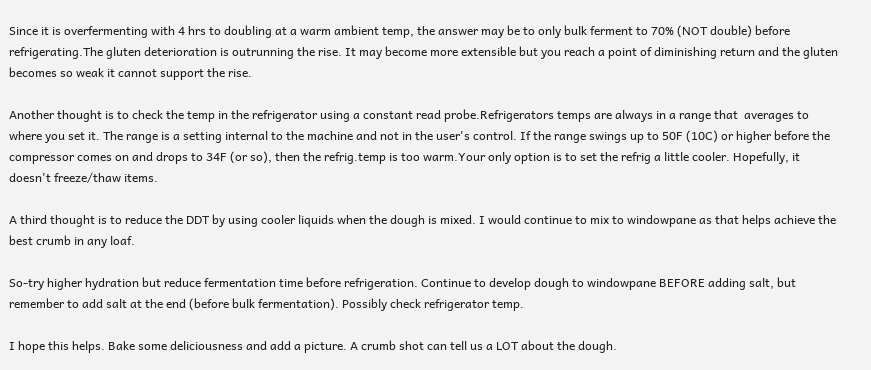Since it is overfermenting with 4 hrs to doubling at a warm ambient temp, the answer may be to only bulk ferment to 70% (NOT double) before refrigerating.The gluten deterioration is outrunning the rise. It may become more extensible but you reach a point of diminishing return and the gluten becomes so weak it cannot support the rise.

Another thought is to check the temp in the refrigerator using a constant read probe.Refrigerators temps are always in a range that  averages to where you set it. The range is a setting internal to the machine and not in the user's control. If the range swings up to 50F (10C) or higher before the compressor comes on and drops to 34F (or so), then the refrig.temp is too warm.Your only option is to set the refrig a little cooler. Hopefully, it doesn't freeze/thaw items.

A third thought is to reduce the DDT by using cooler liquids when the dough is mixed. I would continue to mix to windowpane as that helps achieve the best crumb in any loaf.

So-try higher hydration but reduce fermentation time before refrigeration. Continue to develop dough to windowpane BEFORE adding salt, but remember to add salt at the end (before bulk fermentation). Possibly check refrigerator temp.

I hope this helps. Bake some deliciousness and add a picture. A crumb shot can tell us a LOT about the dough.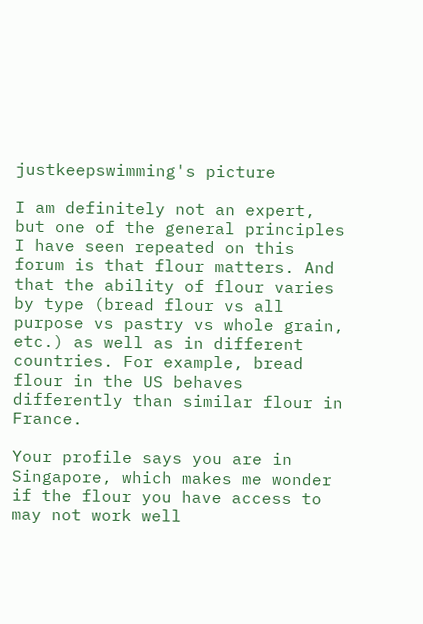justkeepswimming's picture

I am definitely not an expert, but one of the general principles I have seen repeated on this forum is that flour matters. And that the ability of flour varies by type (bread flour vs all purpose vs pastry vs whole grain, etc.) as well as in different countries. For example, bread flour in the US behaves differently than similar flour in France.

Your profile says you are in Singapore, which makes me wonder if the flour you have access to may not work well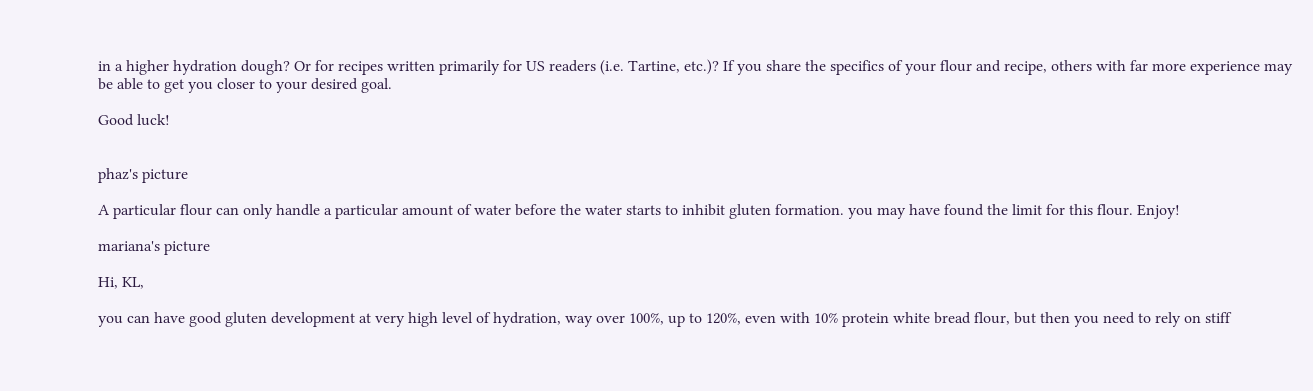in a higher hydration dough? Or for recipes written primarily for US readers (i.e. Tartine, etc.)? If you share the specifics of your flour and recipe, others with far more experience may be able to get you closer to your desired goal.

Good luck!


phaz's picture

A particular flour can only handle a particular amount of water before the water starts to inhibit gluten formation. you may have found the limit for this flour. Enjoy!

mariana's picture

Hi, KL,

you can have good gluten development at very high level of hydration, way over 100%, up to 120%, even with 10% protein white bread flour, but then you need to rely on stiff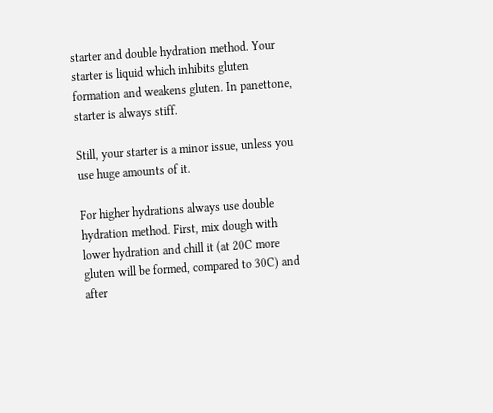starter and double hydration method. Your starter is liquid which inhibits gluten formation and weakens gluten. In panettone, starter is always stiff.

Still, your starter is a minor issue, unless you use huge amounts of it.

For higher hydrations always use double hydration method. First, mix dough with lower hydration and chill it (at 20C more gluten will be formed, compared to 30C) and after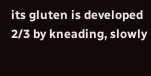its gluten is developed 2/3 by kneading, slowly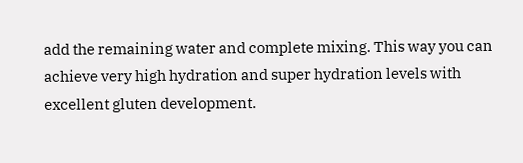add the remaining water and complete mixing. This way you can achieve very high hydration and super hydration levels with excellent gluten development.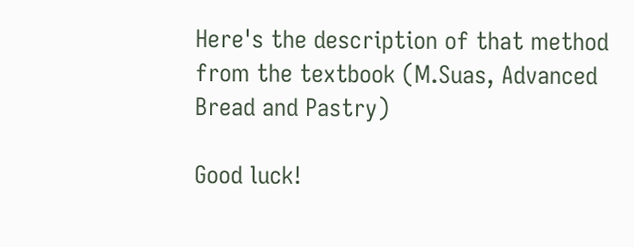Here's the description of that method from the textbook (M.Suas, Advanced Bread and Pastry)

Good luck!